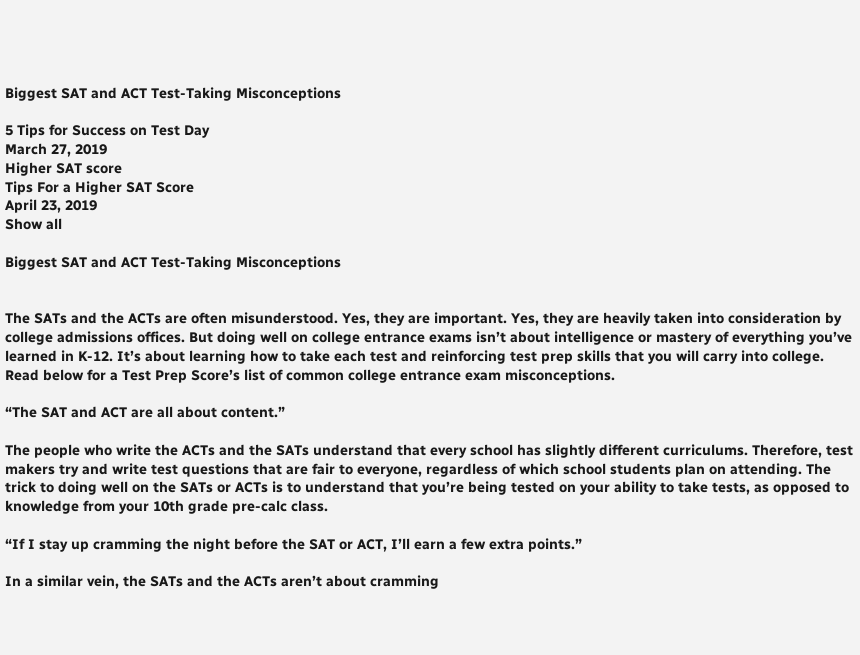Biggest SAT and ACT Test-Taking Misconceptions

5 Tips for Success on Test Day
March 27, 2019
Higher SAT score
Tips For a Higher SAT Score
April 23, 2019
Show all

Biggest SAT and ACT Test-Taking Misconceptions


The SATs and the ACTs are often misunderstood. Yes, they are important. Yes, they are heavily taken into consideration by college admissions offices. But doing well on college entrance exams isn’t about intelligence or mastery of everything you’ve learned in K-12. It’s about learning how to take each test and reinforcing test prep skills that you will carry into college. Read below for a Test Prep Score’s list of common college entrance exam misconceptions.

“The SAT and ACT are all about content.”

The people who write the ACTs and the SATs understand that every school has slightly different curriculums. Therefore, test makers try and write test questions that are fair to everyone, regardless of which school students plan on attending. The trick to doing well on the SATs or ACTs is to understand that you’re being tested on your ability to take tests, as opposed to knowledge from your 10th grade pre-calc class.

“If I stay up cramming the night before the SAT or ACT, I’ll earn a few extra points.”

In a similar vein, the SATs and the ACTs aren’t about cramming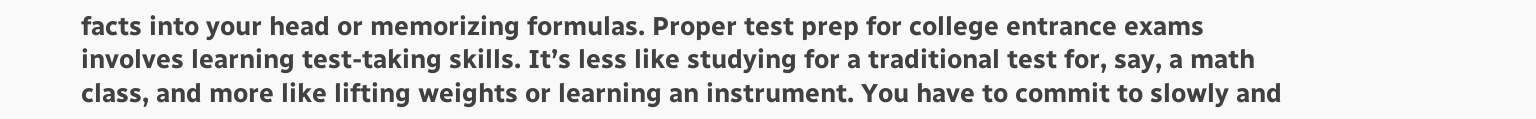facts into your head or memorizing formulas. Proper test prep for college entrance exams involves learning test-taking skills. It’s less like studying for a traditional test for, say, a math class, and more like lifting weights or learning an instrument. You have to commit to slowly and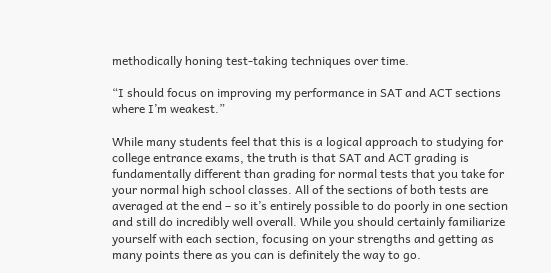methodically honing test-taking techniques over time.

“I should focus on improving my performance in SAT and ACT sections where I’m weakest.”

While many students feel that this is a logical approach to studying for college entrance exams, the truth is that SAT and ACT grading is fundamentally different than grading for normal tests that you take for your normal high school classes. All of the sections of both tests are averaged at the end – so it’s entirely possible to do poorly in one section and still do incredibly well overall. While you should certainly familiarize yourself with each section, focusing on your strengths and getting as many points there as you can is definitely the way to go.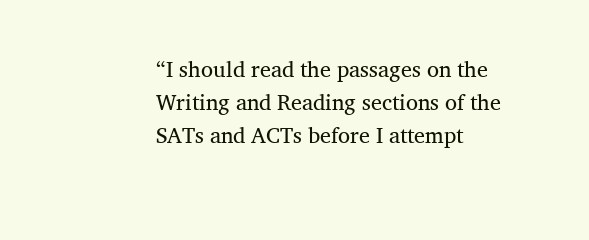“I should read the passages on the Writing and Reading sections of the SATs and ACTs before I attempt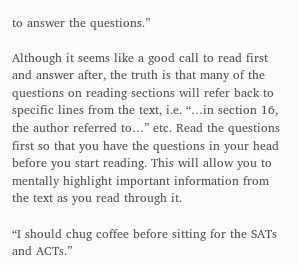to answer the questions.”

Although it seems like a good call to read first and answer after, the truth is that many of the questions on reading sections will refer back to specific lines from the text, i.e. “…in section 16, the author referred to…” etc. Read the questions first so that you have the questions in your head before you start reading. This will allow you to mentally highlight important information from the text as you read through it.

“I should chug coffee before sitting for the SATs and ACTs.”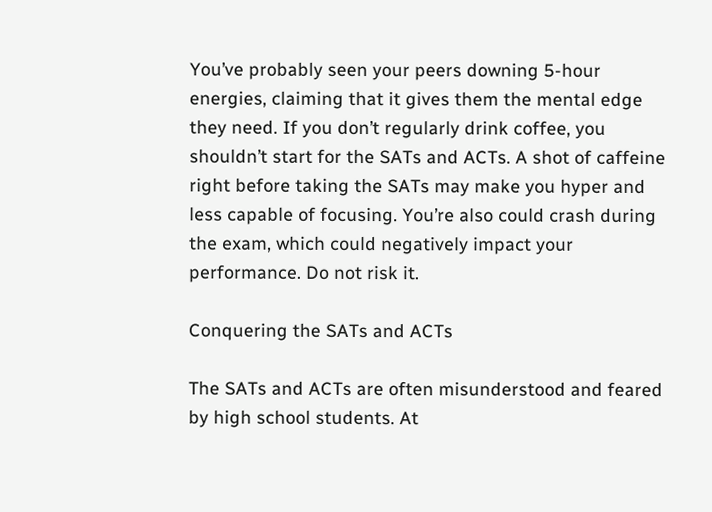You’ve probably seen your peers downing 5-hour energies, claiming that it gives them the mental edge they need. If you don’t regularly drink coffee, you shouldn’t start for the SATs and ACTs. A shot of caffeine right before taking the SATs may make you hyper and less capable of focusing. You’re also could crash during the exam, which could negatively impact your performance. Do not risk it.

Conquering the SATs and ACTs

The SATs and ACTs are often misunderstood and feared by high school students. At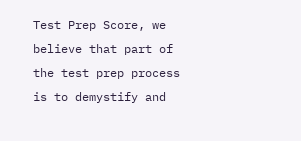Test Prep Score, we believe that part of the test prep process is to demystify and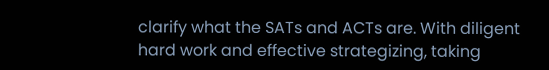clarify what the SATs and ACTs are. With diligent hard work and effective strategizing, taking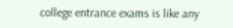college entrance exams is like any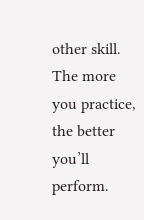other skill. The more you practice, the better you’ll perform.